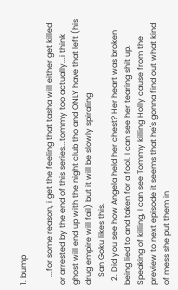1. bump

    ...for some reason, i get the feeling that tasha will either get killed or arrested by the end of this series...tommy too actually...i think ghost will end up with the night club tho and ONLY have that left (his drug empire will fail) but it will be slowly spiraling
    San Goku likes this.
  2. Did you see how Angela held her chest? Her heart was broken being lied to and taken for a fool. I can see her tearing shit up. Speaking of killing, I can see Tommy killing Holly cause from the preview to next episode it seems that he's gonna find out what kind of mess she put them in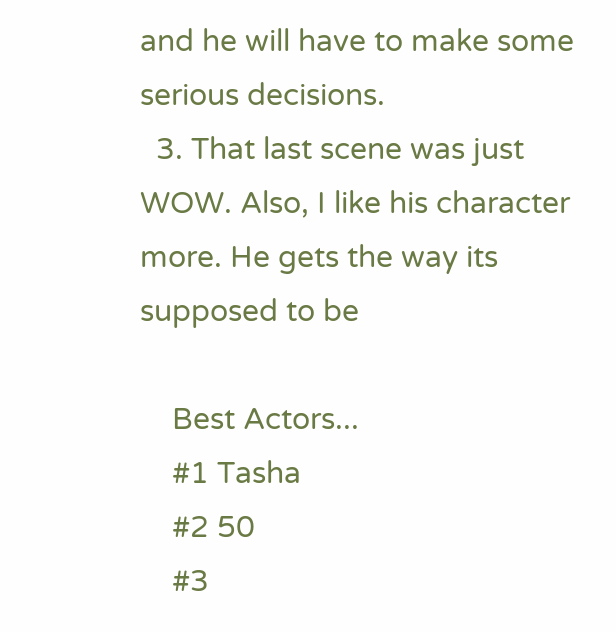and he will have to make some serious decisions.
  3. That last scene was just WOW. Also, I like his character more. He gets the way its supposed to be

    Best Actors...
    #1 Tasha
    #2 50
    #3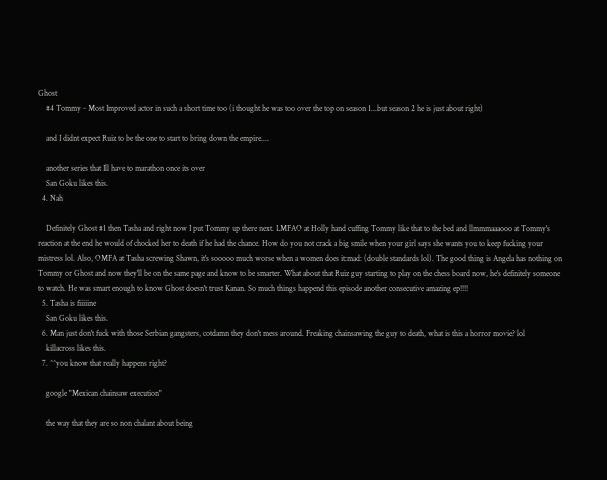Ghost
    #4 Tommy - Most Improved actor in such a short time too (i thought he was too over the top on season 1...but season 2 he is just about right)

    and I didnt expect Ruiz to be the one to start to bring down the empire....

    another series that Ill have to marathon once its over
    San Goku likes this.
  4. Nah

    Definitely Ghost #1 then Tasha and right now I put Tommy up there next. LMFAO at Holly hand cuffing Tommy like that to the bed and llmmmaaaooo at Tommy's reaction at the end he would of chocked her to death if he had the chance. How do you not crack a big smile when your girl says she wants you to keep fucking your mistress lol. Also, OMFA at Tasha screwing Shawn, it's sooooo much worse when a women does it:mad: (double standards lol). The good thing is Angela has nothing on Tommy or Ghost and now they'll be on the same page and know to be smarter. What about that Ruiz guy starting to play on the chess board now, he's definitely someone to watch. He was smart enough to know Ghost doesn't trust Kanan. So much things happend this episode another consecutive amazing ep!!!!
  5. Tasha is fiiiiine
    San Goku likes this.
  6. Man just don't fuck with those Serbian gangsters, cotdamn they don't mess around. Freaking chainsawing the guy to death, what is this a horror movie? lol
    killacross likes this.
  7. ^^you know that really happens right?

    google "Mexican chainsaw execution"

    the way that they are so non chalant about being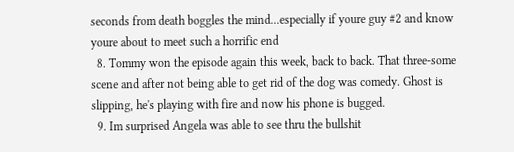seconds from death boggles the mind...especially if youre guy #2 and know youre about to meet such a horrific end
  8. Tommy won the episode again this week, back to back. That three-some scene and after not being able to get rid of the dog was comedy. Ghost is slipping, he's playing with fire and now his phone is bugged.
  9. Im surprised Angela was able to see thru the bullshit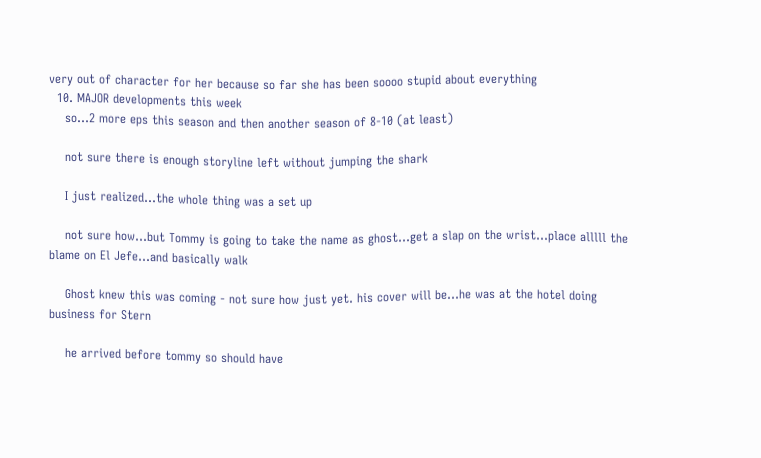very out of character for her because so far she has been soooo stupid about everything
  10. MAJOR developments this week
    so...2 more eps this season and then another season of 8-10 (at least)

    not sure there is enough storyline left without jumping the shark

    I just realized...the whole thing was a set up

    not sure how...but Tommy is going to take the name as ghost...get a slap on the wrist...place alllll the blame on El Jefe...and basically walk

    Ghost knew this was coming - not sure how just yet. his cover will be...he was at the hotel doing business for Stern

    he arrived before tommy so should have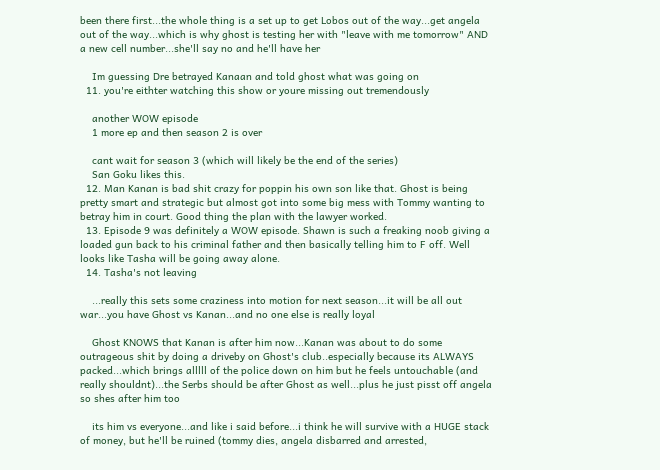been there first...the whole thing is a set up to get Lobos out of the way...get angela out of the way...which is why ghost is testing her with "leave with me tomorrow" AND a new cell number...she'll say no and he'll have her

    Im guessing Dre betrayed Kanaan and told ghost what was going on
  11. you're eithter watching this show or youre missing out tremendously

    another WOW episode
    1 more ep and then season 2 is over

    cant wait for season 3 (which will likely be the end of the series)
    San Goku likes this.
  12. Man Kanan is bad shit crazy for poppin his own son like that. Ghost is being pretty smart and strategic but almost got into some big mess with Tommy wanting to betray him in court. Good thing the plan with the lawyer worked.
  13. Episode 9 was definitely a WOW episode. Shawn is such a freaking noob giving a loaded gun back to his criminal father and then basically telling him to F off. Well looks like Tasha will be going away alone.
  14. Tasha's not leaving

    ...really this sets some craziness into motion for next season...it will be all out war...you have Ghost vs Kanan...and no one else is really loyal

    Ghost KNOWS that Kanan is after him now...Kanan was about to do some outrageous shit by doing a driveby on Ghost's club..especially because its ALWAYS packed...which brings alllll of the police down on him but he feels untouchable (and really shouldnt)...the Serbs should be after Ghost as well...plus he just pisst off angela so shes after him too

    its him vs everyone...and like i said before...i think he will survive with a HUGE stack of money, but he'll be ruined (tommy dies, angela disbarred and arrested,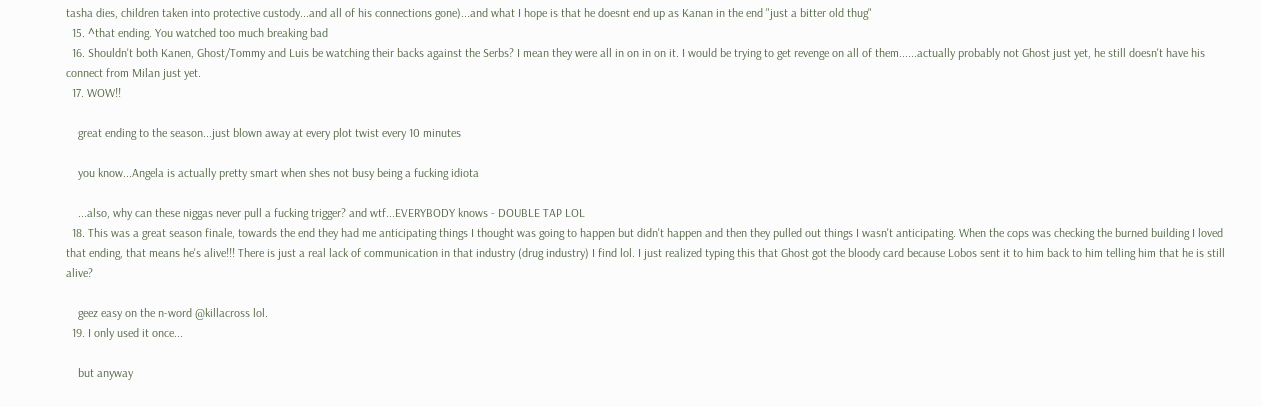tasha dies, children taken into protective custody...and all of his connections gone)...and what I hope is that he doesnt end up as Kanan in the end "just a bitter old thug"
  15. ^that ending. You watched too much breaking bad
  16. Shouldn't both Kanen, Ghost/Tommy and Luis be watching their backs against the Serbs? I mean they were all in on in on it. I would be trying to get revenge on all of them......actually probably not Ghost just yet, he still doesn't have his connect from Milan just yet.
  17. WOW!!

    great ending to the season...just blown away at every plot twist every 10 minutes

    you know...Angela is actually pretty smart when shes not busy being a fucking idiota

    ...also, why can these niggas never pull a fucking trigger? and wtf...EVERYBODY knows - DOUBLE TAP LOL
  18. This was a great season finale, towards the end they had me anticipating things I thought was going to happen but didn't happen and then they pulled out things I wasn't anticipating. When the cops was checking the burned building I loved that ending, that means he's alive!!! There is just a real lack of communication in that industry (drug industry) I find lol. I just realized typing this that Ghost got the bloody card because Lobos sent it to him back to him telling him that he is still alive?

    geez easy on the n-word @killacross lol.
  19. I only used it once...

    but anyway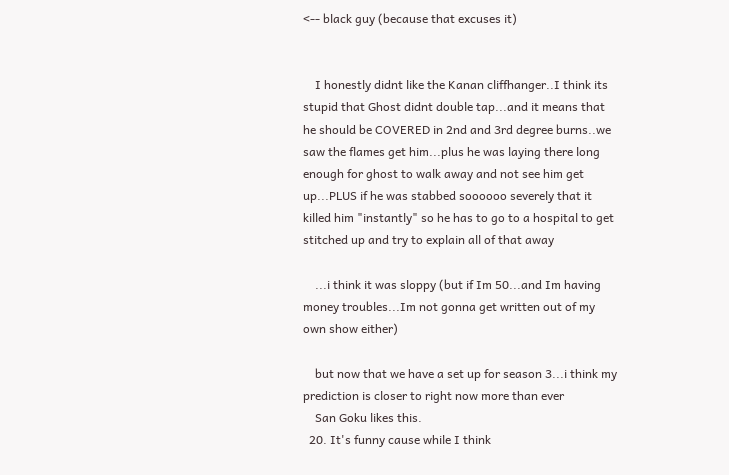<-- black guy (because that excuses it)


    I honestly didnt like the Kanan cliffhanger..I think its stupid that Ghost didnt double tap...and it means that he should be COVERED in 2nd and 3rd degree burns..we saw the flames get him...plus he was laying there long enough for ghost to walk away and not see him get up...PLUS if he was stabbed soooooo severely that it killed him "instantly" so he has to go to a hospital to get stitched up and try to explain all of that away

    ...i think it was sloppy (but if Im 50...and Im having money troubles...Im not gonna get written out of my own show either)

    but now that we have a set up for season 3...i think my prediction is closer to right now more than ever
    San Goku likes this.
  20. It's funny cause while I think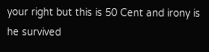your right but this is 50 Cent and irony is he survived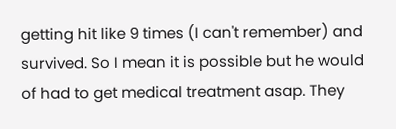getting hit like 9 times (I can't remember) and survived. So I mean it is possible but he would of had to get medical treatment asap. They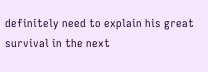definitely need to explain his great survival in the next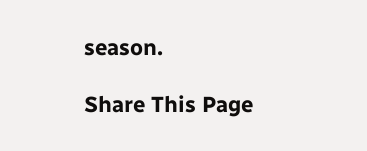season.

Share This Page